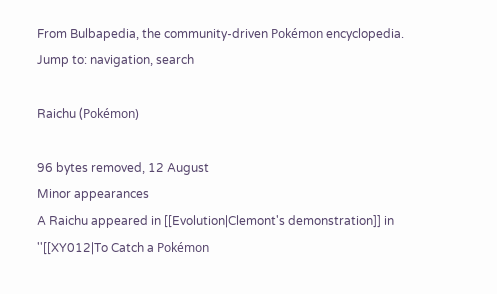From Bulbapedia, the community-driven Pokémon encyclopedia.
Jump to: navigation, search

Raichu (Pokémon)

96 bytes removed, 12 August
Minor appearances
A Raichu appeared in [[Evolution|Clemont's demonstration]] in ''[[XY012|To Catch a Pokémon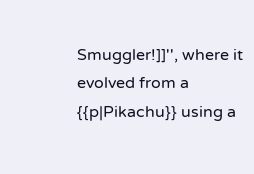Smuggler!]]'', where it evolved from a {{p|Pikachu}} using a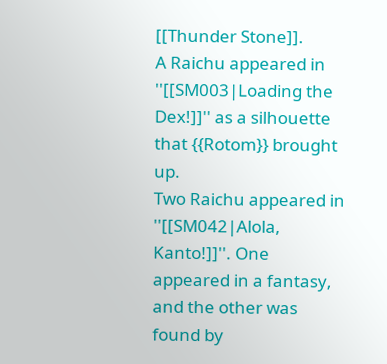[[Thunder Stone]].
A Raichu appeared in ''[[SM003|Loading the Dex!]]'' as a silhouette that {{Rotom}} brought up.
Two Raichu appeared in ''[[SM042|Alola, Kanto!]]''. One appeared in a fantasy, and the other was found by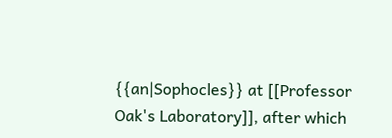{{an|Sophocles}} at [[Professor Oak's Laboratory]], after which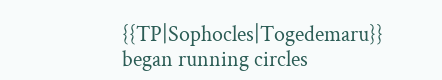{{TP|Sophocles|Togedemaru}} began running circles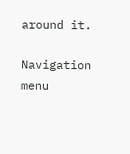around it.

Navigation menu